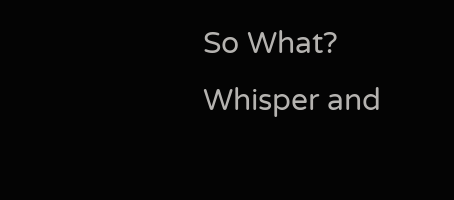So What? Whisper and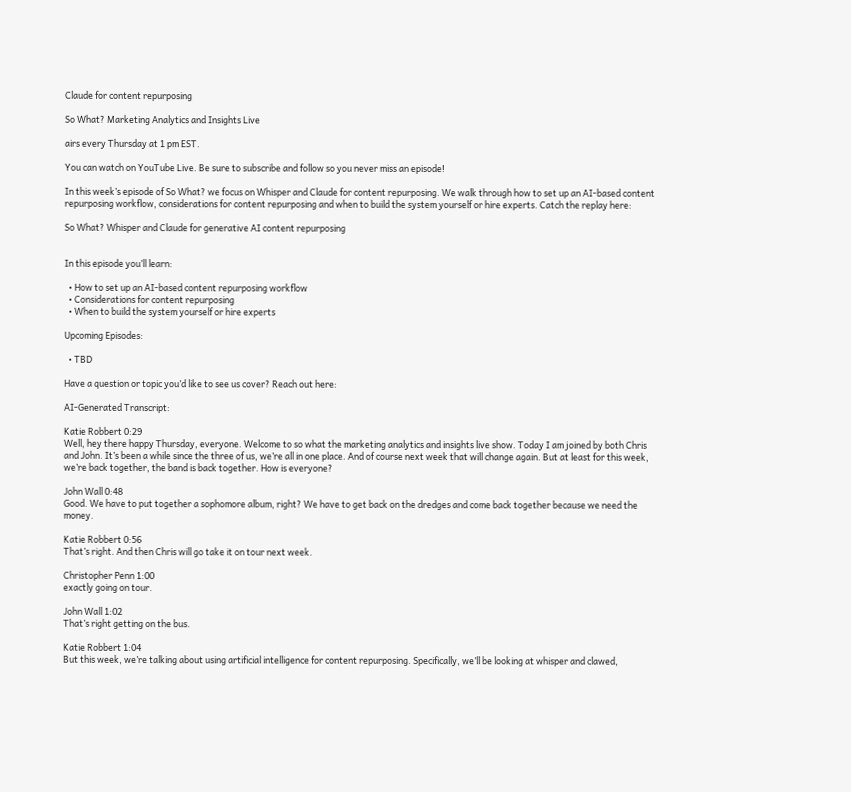Claude for content repurposing

So What? Marketing Analytics and Insights Live

airs every Thursday at 1 pm EST.

You can watch on YouTube Live. Be sure to subscribe and follow so you never miss an episode!

In this week’s episode of So What? we focus on Whisper and Claude for content repurposing. We walk through how to set up an AI-based content repurposing workflow, considerations for content repurposing and when to build the system yourself or hire experts. Catch the replay here:

So What? Whisper and Claude for generative AI content repurposing


In this episode you’ll learn:

  • How to set up an AI-based content repurposing workflow
  • Considerations for content repurposing
  • When to build the system yourself or hire experts

Upcoming Episodes:

  • TBD

Have a question or topic you’d like to see us cover? Reach out here:

AI-Generated Transcript:

Katie Robbert 0:29
Well, hey there happy Thursday, everyone. Welcome to so what the marketing analytics and insights live show. Today I am joined by both Chris and John. It’s been a while since the three of us, we’re all in one place. And of course next week that will change again. But at least for this week, we’re back together, the band is back together. How is everyone?

John Wall 0:48
Good. We have to put together a sophomore album, right? We have to get back on the dredges and come back together because we need the money.

Katie Robbert 0:56
That’s right. And then Chris will go take it on tour next week.

Christopher Penn 1:00
exactly going on tour.

John Wall 1:02
That’s right getting on the bus.

Katie Robbert 1:04
But this week, we’re talking about using artificial intelligence for content repurposing. Specifically, we’ll be looking at whisper and clawed,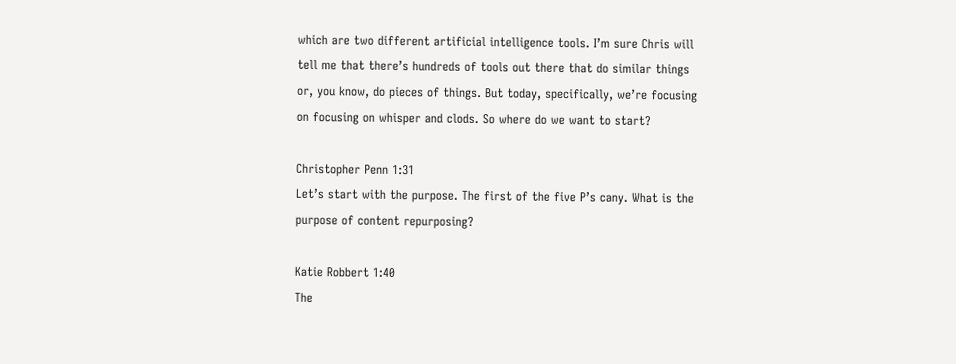which are two different artificial intelligence tools. I’m sure Chris will tell me that there’s hundreds of tools out there that do similar things or, you know, do pieces of things. But today, specifically, we’re focusing on focusing on whisper and clods. So where do we want to start?

Christopher Penn 1:31
Let’s start with the purpose. The first of the five P’s cany. What is the purpose of content repurposing?

Katie Robbert 1:40
The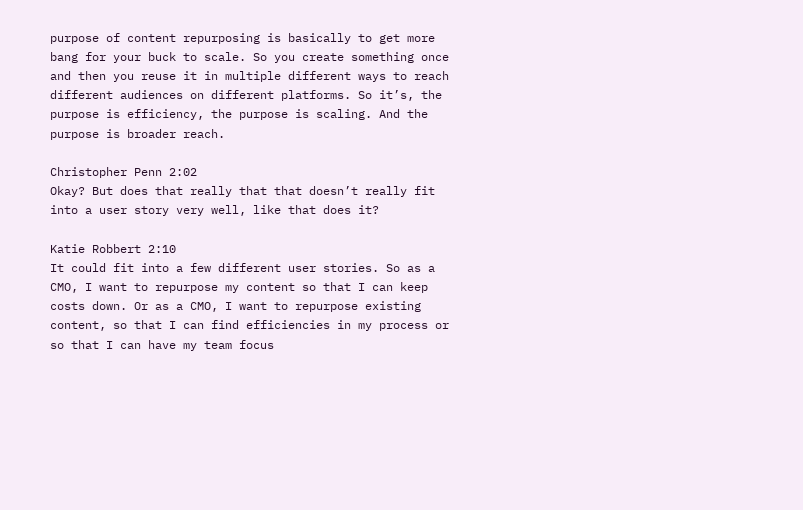purpose of content repurposing is basically to get more bang for your buck to scale. So you create something once and then you reuse it in multiple different ways to reach different audiences on different platforms. So it’s, the purpose is efficiency, the purpose is scaling. And the purpose is broader reach.

Christopher Penn 2:02
Okay? But does that really that that doesn’t really fit into a user story very well, like that does it?

Katie Robbert 2:10
It could fit into a few different user stories. So as a CMO, I want to repurpose my content so that I can keep costs down. Or as a CMO, I want to repurpose existing content, so that I can find efficiencies in my process or so that I can have my team focus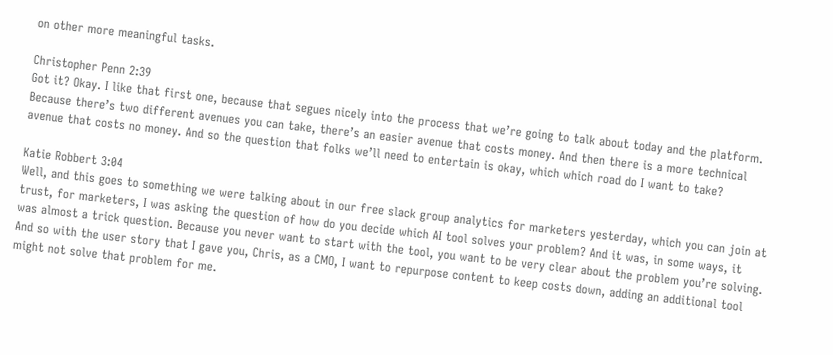on other more meaningful tasks.

Christopher Penn 2:39
Got it? Okay. I like that first one, because that segues nicely into the process that we’re going to talk about today and the platform. Because there’s two different avenues you can take, there’s an easier avenue that costs money. And then there is a more technical avenue that costs no money. And so the question that folks we’ll need to entertain is okay, which which road do I want to take?

Katie Robbert 3:04
Well, and this goes to something we were talking about in our free slack group analytics for marketers yesterday, which you can join at trust, for marketers, I was asking the question of how do you decide which AI tool solves your problem? And it was, in some ways, it was almost a trick question. Because you never want to start with the tool, you want to be very clear about the problem you’re solving. And so with the user story that I gave you, Chris, as a CMO, I want to repurpose content to keep costs down, adding an additional tool might not solve that problem for me.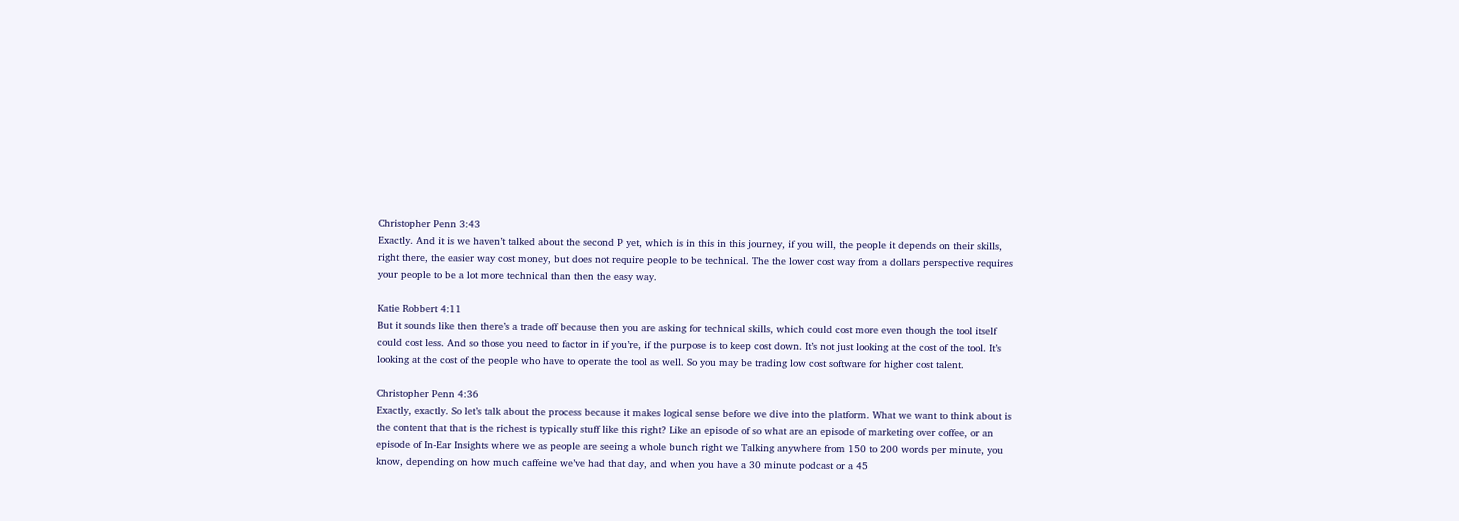Christopher Penn 3:43
Exactly. And it is we haven’t talked about the second P yet, which is in this in this journey, if you will, the people it depends on their skills, right there, the easier way cost money, but does not require people to be technical. The the lower cost way from a dollars perspective requires your people to be a lot more technical than then the easy way.

Katie Robbert 4:11
But it sounds like then there’s a trade off because then you are asking for technical skills, which could cost more even though the tool itself could cost less. And so those you need to factor in if you’re, if the purpose is to keep cost down. It’s not just looking at the cost of the tool. It’s looking at the cost of the people who have to operate the tool as well. So you may be trading low cost software for higher cost talent.

Christopher Penn 4:36
Exactly, exactly. So let’s talk about the process because it makes logical sense before we dive into the platform. What we want to think about is the content that that is the richest is typically stuff like this right? Like an episode of so what are an episode of marketing over coffee, or an episode of In-Ear Insights where we as people are seeing a whole bunch right we Talking anywhere from 150 to 200 words per minute, you know, depending on how much caffeine we’ve had that day, and when you have a 30 minute podcast or a 45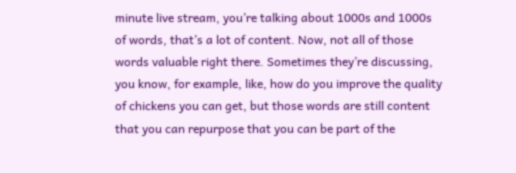minute live stream, you’re talking about 1000s and 1000s of words, that’s a lot of content. Now, not all of those words valuable right there. Sometimes they’re discussing, you know, for example, like, how do you improve the quality of chickens you can get, but those words are still content that you can repurpose that you can be part of the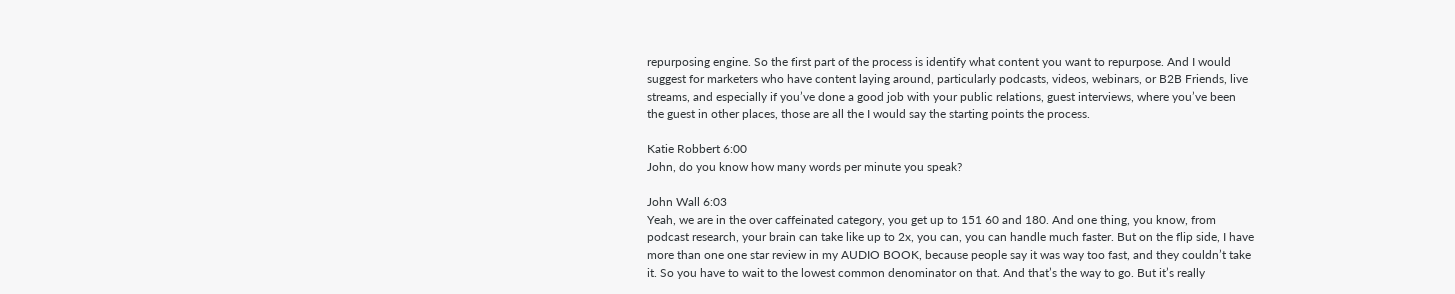repurposing engine. So the first part of the process is identify what content you want to repurpose. And I would suggest for marketers who have content laying around, particularly podcasts, videos, webinars, or B2B Friends, live streams, and especially if you’ve done a good job with your public relations, guest interviews, where you’ve been the guest in other places, those are all the I would say the starting points the process.

Katie Robbert 6:00
John, do you know how many words per minute you speak?

John Wall 6:03
Yeah, we are in the over caffeinated category, you get up to 151 60 and 180. And one thing, you know, from podcast research, your brain can take like up to 2x, you can, you can handle much faster. But on the flip side, I have more than one one star review in my AUDIO BOOK, because people say it was way too fast, and they couldn’t take it. So you have to wait to the lowest common denominator on that. And that’s the way to go. But it’s really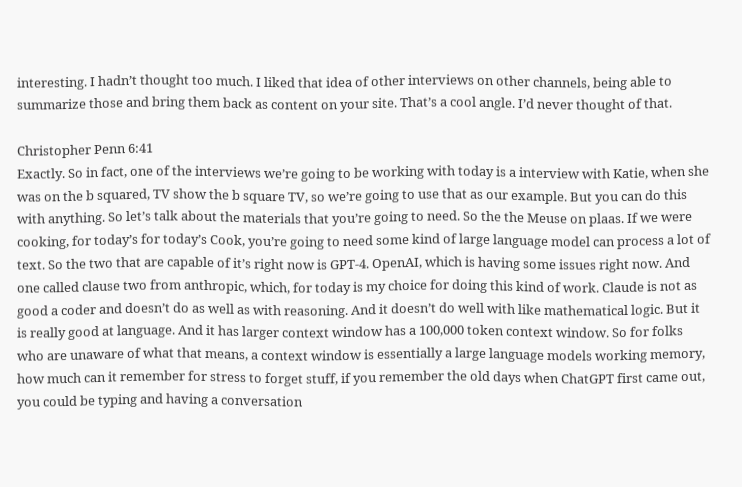interesting. I hadn’t thought too much. I liked that idea of other interviews on other channels, being able to summarize those and bring them back as content on your site. That’s a cool angle. I’d never thought of that.

Christopher Penn 6:41
Exactly. So in fact, one of the interviews we’re going to be working with today is a interview with Katie, when she was on the b squared, TV show the b square TV, so we’re going to use that as our example. But you can do this with anything. So let’s talk about the materials that you’re going to need. So the the Meuse on plaas. If we were cooking, for today’s for today’s Cook, you’re going to need some kind of large language model can process a lot of text. So the two that are capable of it’s right now is GPT-4. OpenAI, which is having some issues right now. And one called clause two from anthropic, which, for today is my choice for doing this kind of work. Claude is not as good a coder and doesn’t do as well as with reasoning. And it doesn’t do well with like mathematical logic. But it is really good at language. And it has larger context window has a 100,000 token context window. So for folks who are unaware of what that means, a context window is essentially a large language models working memory, how much can it remember for stress to forget stuff, if you remember the old days when ChatGPT first came out, you could be typing and having a conversation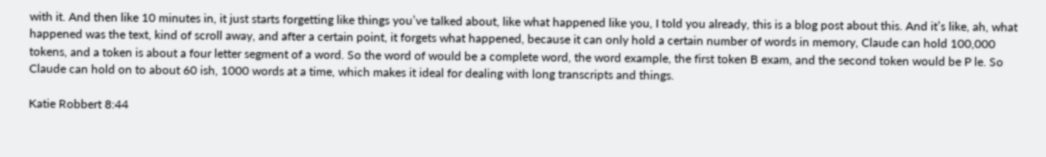with it. And then like 10 minutes in, it just starts forgetting like things you’ve talked about, like what happened like you, I told you already, this is a blog post about this. And it’s like, ah, what happened was the text, kind of scroll away, and after a certain point, it forgets what happened, because it can only hold a certain number of words in memory, Claude can hold 100,000 tokens, and a token is about a four letter segment of a word. So the word of would be a complete word, the word example, the first token B exam, and the second token would be P le. So Claude can hold on to about 60 ish, 1000 words at a time, which makes it ideal for dealing with long transcripts and things.

Katie Robbert 8:44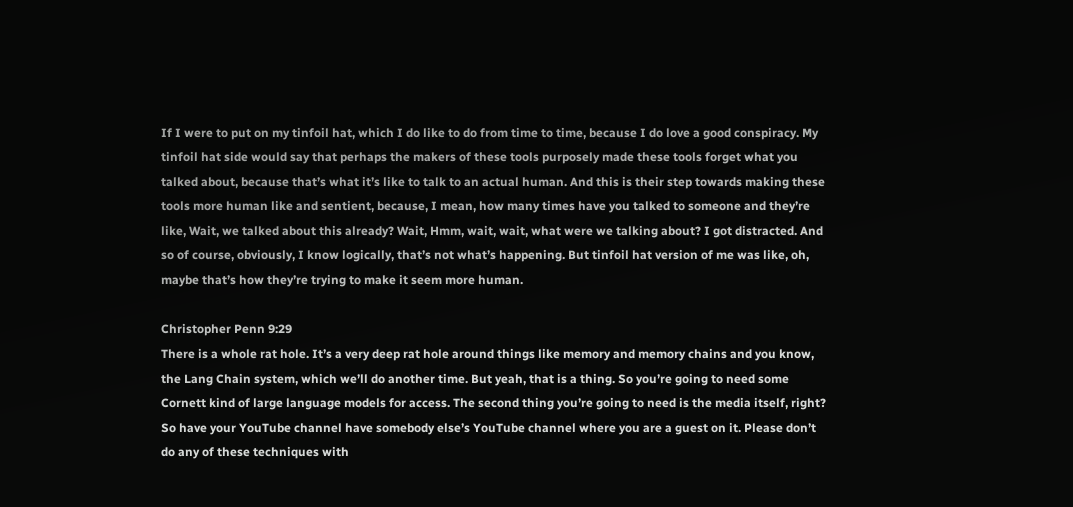If I were to put on my tinfoil hat, which I do like to do from time to time, because I do love a good conspiracy. My tinfoil hat side would say that perhaps the makers of these tools purposely made these tools forget what you talked about, because that’s what it’s like to talk to an actual human. And this is their step towards making these tools more human like and sentient, because, I mean, how many times have you talked to someone and they’re like, Wait, we talked about this already? Wait, Hmm, wait, wait, what were we talking about? I got distracted. And so of course, obviously, I know logically, that’s not what’s happening. But tinfoil hat version of me was like, oh, maybe that’s how they’re trying to make it seem more human.

Christopher Penn 9:29
There is a whole rat hole. It’s a very deep rat hole around things like memory and memory chains and you know, the Lang Chain system, which we’ll do another time. But yeah, that is a thing. So you’re going to need some Cornett kind of large language models for access. The second thing you’re going to need is the media itself, right? So have your YouTube channel have somebody else’s YouTube channel where you are a guest on it. Please don’t do any of these techniques with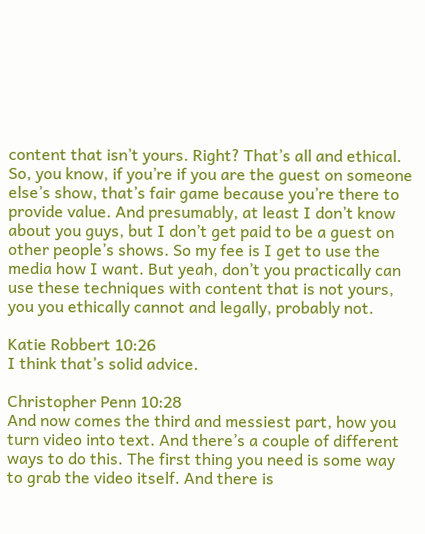content that isn’t yours. Right? That’s all and ethical. So, you know, if you’re if you are the guest on someone else’s show, that’s fair game because you’re there to provide value. And presumably, at least I don’t know about you guys, but I don’t get paid to be a guest on other people’s shows. So my fee is I get to use the media how I want. But yeah, don’t you practically can use these techniques with content that is not yours, you you ethically cannot and legally, probably not.

Katie Robbert 10:26
I think that’s solid advice.

Christopher Penn 10:28
And now comes the third and messiest part, how you turn video into text. And there’s a couple of different ways to do this. The first thing you need is some way to grab the video itself. And there is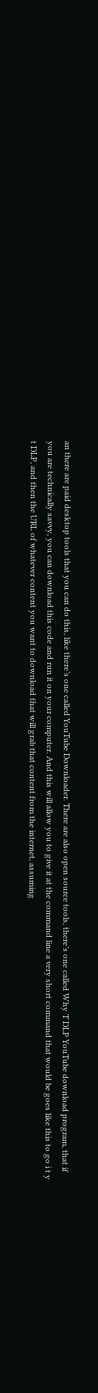an there are paid desktop tools that you can do this, like there’s one called YouTube Downloader. There are also open source tools, there’s one called Why T DLP YouTube download program, that if you are technically savvy, you can download this code and run it on your computer. And this will allow you to give it at the command line a very short command that would be goes like this to go i t y t DLP, and then the URL of whatever content you want to download that will grab that content from the internet, assuming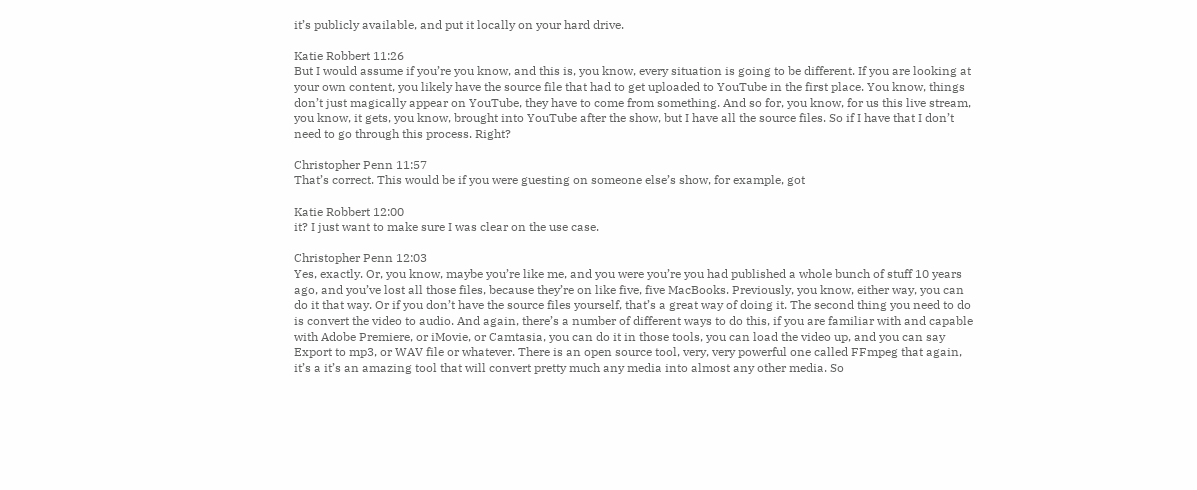it’s publicly available, and put it locally on your hard drive.

Katie Robbert 11:26
But I would assume if you’re you know, and this is, you know, every situation is going to be different. If you are looking at your own content, you likely have the source file that had to get uploaded to YouTube in the first place. You know, things don’t just magically appear on YouTube, they have to come from something. And so for, you know, for us this live stream, you know, it gets, you know, brought into YouTube after the show, but I have all the source files. So if I have that I don’t need to go through this process. Right?

Christopher Penn 11:57
That’s correct. This would be if you were guesting on someone else’s show, for example, got

Katie Robbert 12:00
it? I just want to make sure I was clear on the use case.

Christopher Penn 12:03
Yes, exactly. Or, you know, maybe you’re like me, and you were you’re you had published a whole bunch of stuff 10 years ago, and you’ve lost all those files, because they’re on like five, five MacBooks. Previously, you know, either way, you can do it that way. Or if you don’t have the source files yourself, that’s a great way of doing it. The second thing you need to do is convert the video to audio. And again, there’s a number of different ways to do this, if you are familiar with and capable with Adobe Premiere, or iMovie, or Camtasia, you can do it in those tools, you can load the video up, and you can say Export to mp3, or WAV file or whatever. There is an open source tool, very, very powerful one called FFmpeg that again, it’s a it’s an amazing tool that will convert pretty much any media into almost any other media. So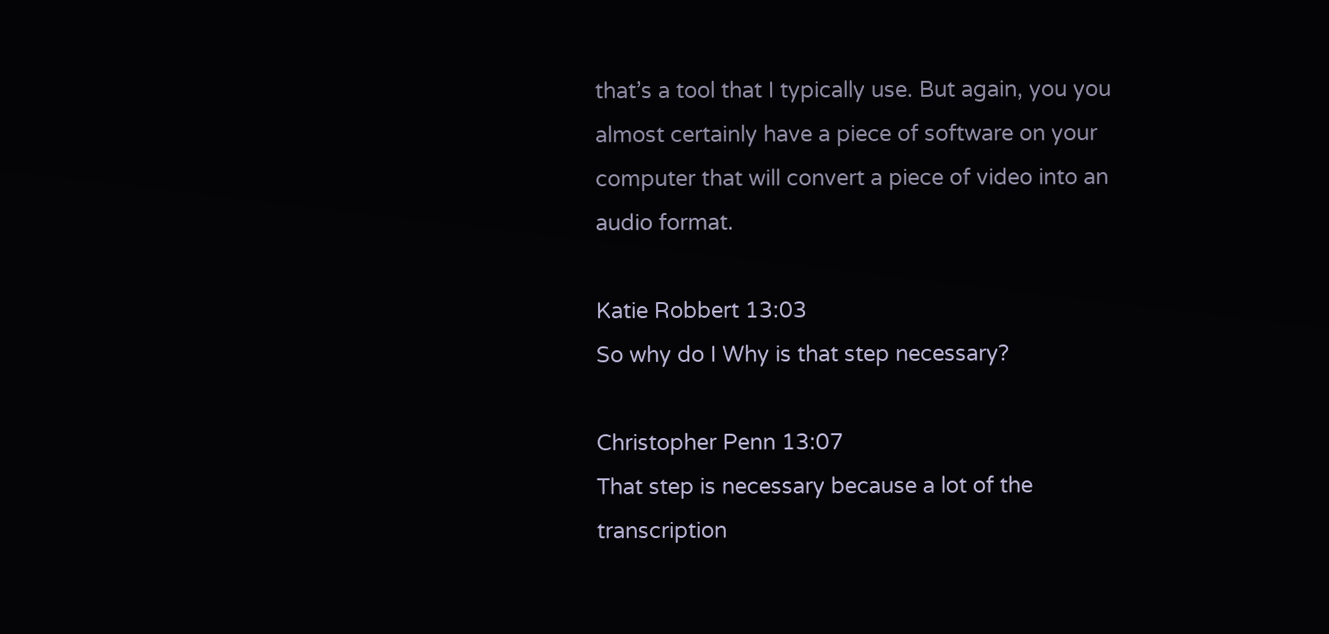that’s a tool that I typically use. But again, you you almost certainly have a piece of software on your computer that will convert a piece of video into an audio format.

Katie Robbert 13:03
So why do I Why is that step necessary?

Christopher Penn 13:07
That step is necessary because a lot of the transcription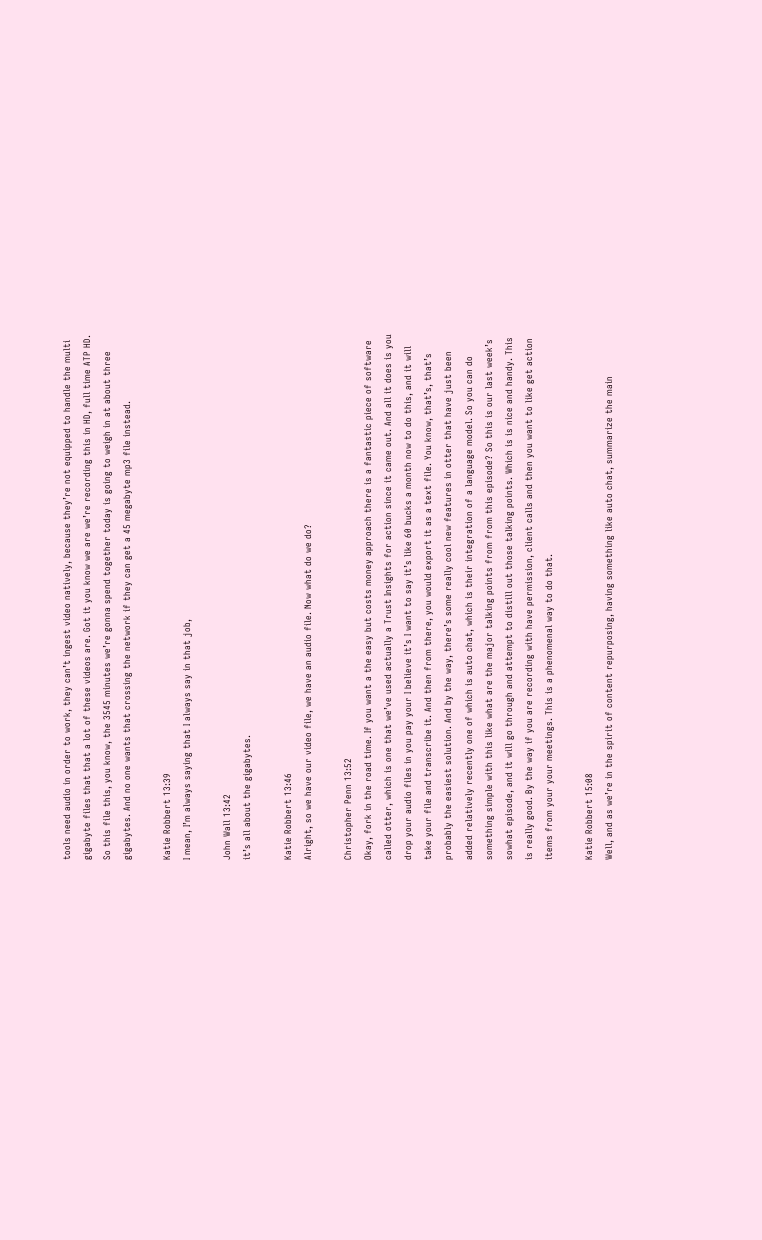tools need audio in order to work, they can’t ingest video natively, because they’re not equipped to handle the multi gigabyte files that that a lot of these videos are. Got it you know we are we’re recording this in HD, full time ATP HD. So this file this, you know, the 3545 minutes we’re gonna spend together today is going to weigh in at about three gigabytes. And no one wants that crossing the network if they can get a 45 megabyte mp3 file instead.

Katie Robbert 13:39
I mean, I’m always saying that I always say in that job,

John Wall 13:42
it’s all about the gigabytes.

Katie Robbert 13:46
Alright, so we have our video file, we have an audio file. Now what do we do?

Christopher Penn 13:52
Okay, fork in the road time. If you want a the easy but costs money approach there is a fantastic piece of software called otter, which is one that we’ve used actually a Trust Insights for action since it came out. And all it does is you drop your audio files in you pay your I believe it’s I want to say it’s like 60 bucks a month now to do this, and it will take your file and transcribe it. And then from there, you would export it as a text file. You know, that’s, that’s probably the easiest solution. And by the way, there’s some really cool new features in otter that have just been added relatively recently one of which is auto chat, which is their integration of a language model. So you can do something simple with this like what are the major talking points from from this episode? So this is our last week’s sowhat episode, and it will go through and attempt to distill out those talking points. Which is is nice and handy. This is really good. By the way if you are recording with have permission, client calls and then you want to like get action items from your your meetings. This is a phenomenal way to do that.

Katie Robbert 15:08
Well, and as we’re in the spirit of content repurposing, having something like auto chat, summarize the main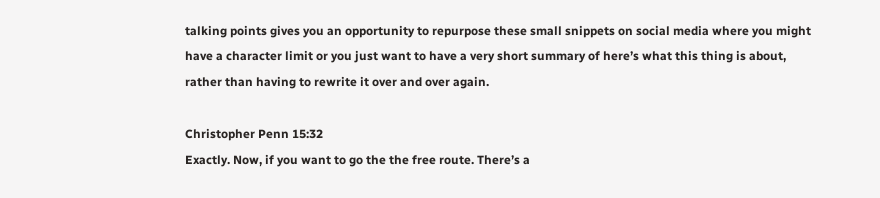talking points gives you an opportunity to repurpose these small snippets on social media where you might have a character limit or you just want to have a very short summary of here’s what this thing is about, rather than having to rewrite it over and over again.

Christopher Penn 15:32
Exactly. Now, if you want to go the the free route. There’s a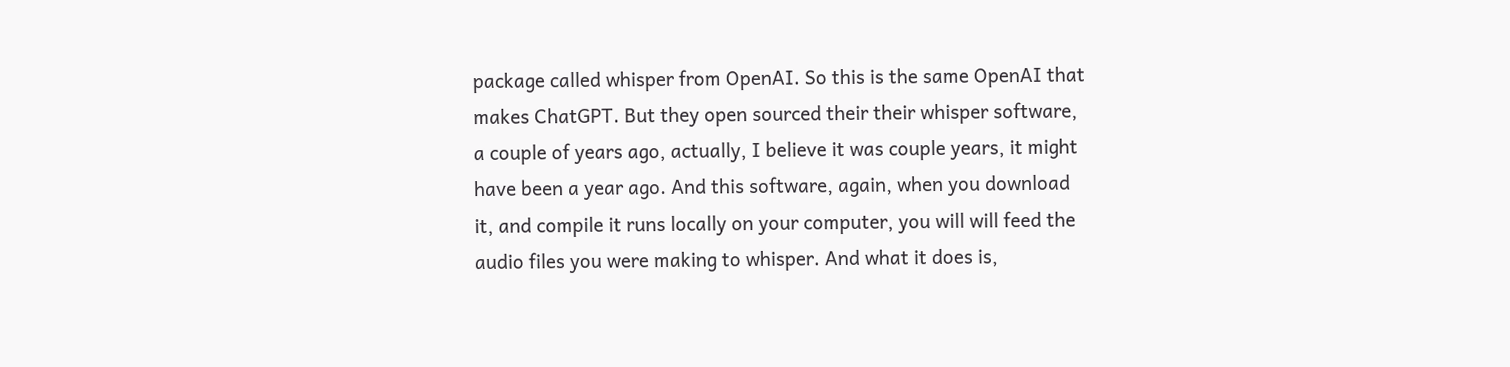package called whisper from OpenAI. So this is the same OpenAI that makes ChatGPT. But they open sourced their their whisper software, a couple of years ago, actually, I believe it was couple years, it might have been a year ago. And this software, again, when you download it, and compile it runs locally on your computer, you will will feed the audio files you were making to whisper. And what it does is,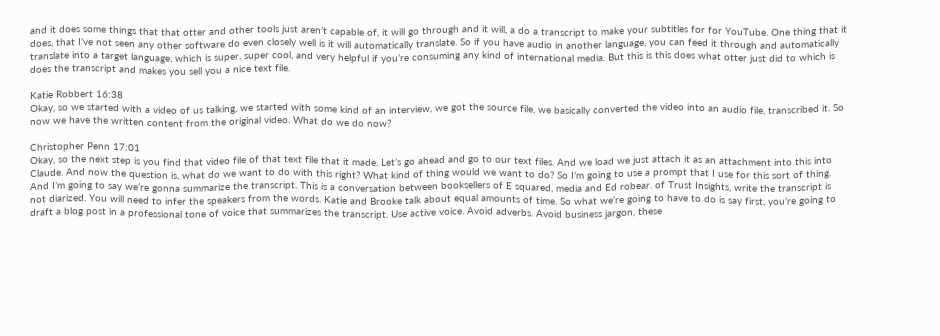and it does some things that that otter and other tools just aren’t capable of, it will go through and it will, a do a transcript to make your subtitles for for YouTube. One thing that it does, that I’ve not seen any other software do even closely well is it will automatically translate. So if you have audio in another language, you can feed it through and automatically translate into a target language, which is super, super cool, and very helpful if you’re consuming any kind of international media. But this is this does what otter just did to which is does the transcript and makes you sell you a nice text file.

Katie Robbert 16:38
Okay, so we started with a video of us talking, we started with some kind of an interview, we got the source file, we basically converted the video into an audio file, transcribed it. So now we have the written content from the original video. What do we do now?

Christopher Penn 17:01
Okay, so the next step is you find that video file of that text file that it made. Let’s go ahead and go to our text files. And we load we just attach it as an attachment into this into Claude. And now the question is, what do we want to do with this right? What kind of thing would we want to do? So I’m going to use a prompt that I use for this sort of thing. And I’m going to say we’re gonna summarize the transcript. This is a conversation between booksellers of E squared, media and Ed robear. of Trust Insights, write the transcript is not diarized. You will need to infer the speakers from the words. Katie and Brooke talk about equal amounts of time. So what we’re going to have to do is say first, you’re going to draft a blog post in a professional tone of voice that summarizes the transcript. Use active voice. Avoid adverbs. Avoid business jargon, these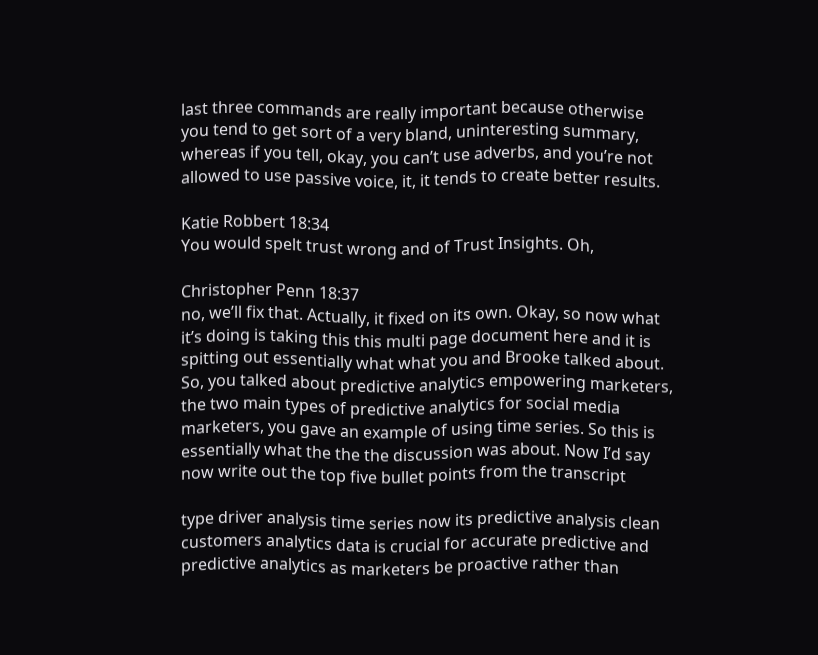last three commands are really important because otherwise you tend to get sort of a very bland, uninteresting summary, whereas if you tell, okay, you can’t use adverbs, and you’re not allowed to use passive voice, it, it tends to create better results.

Katie Robbert 18:34
You would spelt trust wrong and of Trust Insights. Oh,

Christopher Penn 18:37
no, we’ll fix that. Actually, it fixed on its own. Okay, so now what it’s doing is taking this this multi page document here and it is spitting out essentially what what you and Brooke talked about. So, you talked about predictive analytics empowering marketers, the two main types of predictive analytics for social media marketers, you gave an example of using time series. So this is essentially what the the the discussion was about. Now I’d say now write out the top five bullet points from the transcript

type driver analysis time series now its predictive analysis clean customers analytics data is crucial for accurate predictive and predictive analytics as marketers be proactive rather than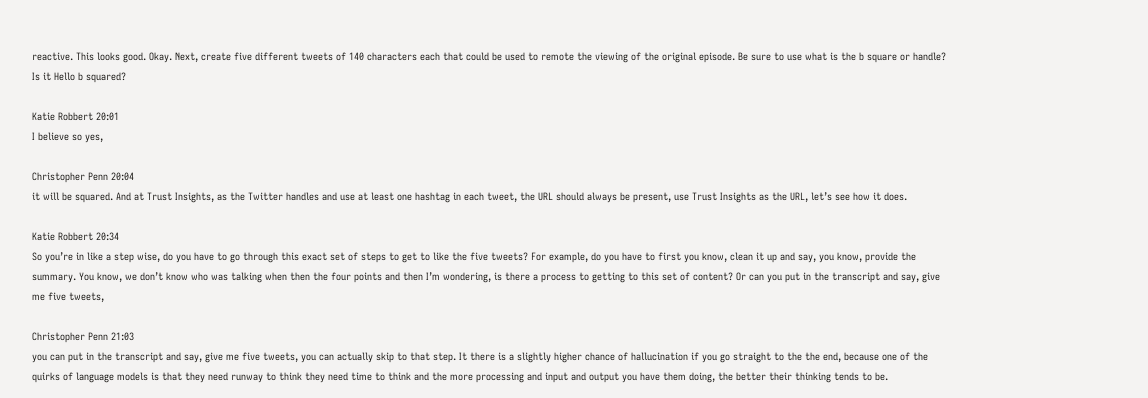reactive. This looks good. Okay. Next, create five different tweets of 140 characters each that could be used to remote the viewing of the original episode. Be sure to use what is the b square or handle? Is it Hello b squared?

Katie Robbert 20:01
I believe so yes,

Christopher Penn 20:04
it will be squared. And at Trust Insights, as the Twitter handles and use at least one hashtag in each tweet, the URL should always be present, use Trust Insights as the URL, let’s see how it does.

Katie Robbert 20:34
So you’re in like a step wise, do you have to go through this exact set of steps to get to like the five tweets? For example, do you have to first you know, clean it up and say, you know, provide the summary. You know, we don’t know who was talking when then the four points and then I’m wondering, is there a process to getting to this set of content? Or can you put in the transcript and say, give me five tweets,

Christopher Penn 21:03
you can put in the transcript and say, give me five tweets, you can actually skip to that step. It there is a slightly higher chance of hallucination if you go straight to the the end, because one of the quirks of language models is that they need runway to think they need time to think and the more processing and input and output you have them doing, the better their thinking tends to be.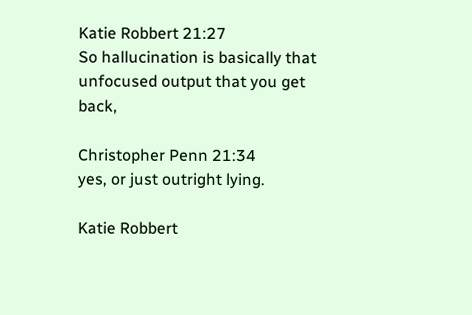Katie Robbert 21:27
So hallucination is basically that unfocused output that you get back,

Christopher Penn 21:34
yes, or just outright lying.

Katie Robbert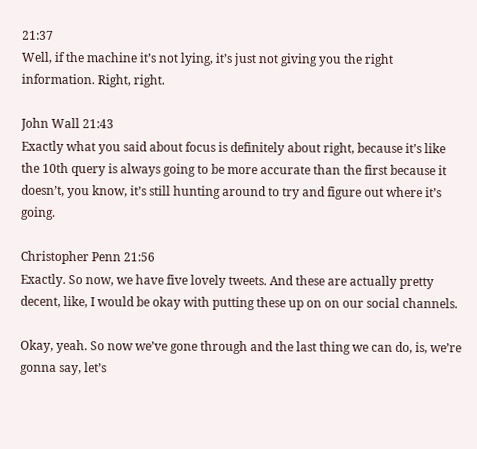21:37
Well, if the machine it’s not lying, it’s just not giving you the right information. Right, right.

John Wall 21:43
Exactly what you said about focus is definitely about right, because it’s like the 10th query is always going to be more accurate than the first because it doesn’t, you know, it’s still hunting around to try and figure out where it’s going.

Christopher Penn 21:56
Exactly. So now, we have five lovely tweets. And these are actually pretty decent, like, I would be okay with putting these up on on our social channels.

Okay, yeah. So now we’ve gone through and the last thing we can do, is, we’re gonna say, let’s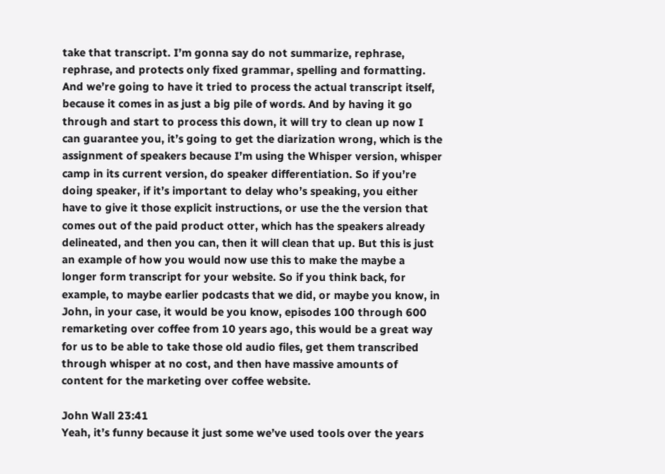take that transcript. I’m gonna say do not summarize, rephrase, rephrase, and protects only fixed grammar, spelling and formatting. And we’re going to have it tried to process the actual transcript itself, because it comes in as just a big pile of words. And by having it go through and start to process this down, it will try to clean up now I can guarantee you, it’s going to get the diarization wrong, which is the assignment of speakers because I’m using the Whisper version, whisper camp in its current version, do speaker differentiation. So if you’re doing speaker, if it’s important to delay who’s speaking, you either have to give it those explicit instructions, or use the the version that comes out of the paid product otter, which has the speakers already delineated, and then you can, then it will clean that up. But this is just an example of how you would now use this to make the maybe a longer form transcript for your website. So if you think back, for example, to maybe earlier podcasts that we did, or maybe you know, in John, in your case, it would be you know, episodes 100 through 600 remarketing over coffee from 10 years ago, this would be a great way for us to be able to take those old audio files, get them transcribed through whisper at no cost, and then have massive amounts of content for the marketing over coffee website.

John Wall 23:41
Yeah, it’s funny because it just some we’ve used tools over the years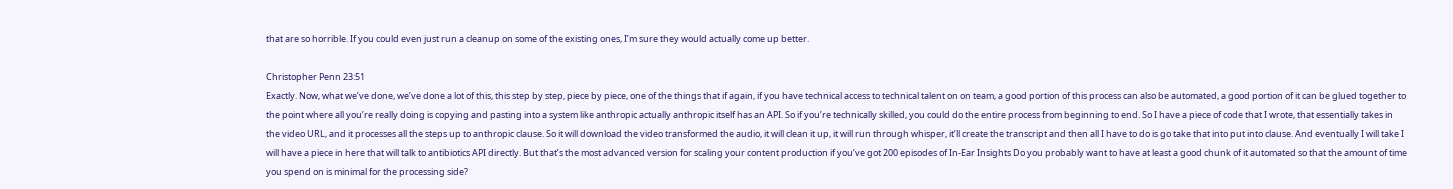that are so horrible. If you could even just run a cleanup on some of the existing ones, I’m sure they would actually come up better.

Christopher Penn 23:51
Exactly. Now, what we’ve done, we’ve done a lot of this, this step by step, piece by piece, one of the things that if again, if you have technical access to technical talent on on team, a good portion of this process can also be automated, a good portion of it can be glued together to the point where all you’re really doing is copying and pasting into a system like anthropic actually anthropic itself has an API. So if you’re technically skilled, you could do the entire process from beginning to end. So I have a piece of code that I wrote, that essentially takes in the video URL, and it processes all the steps up to anthropic clause. So it will download the video transformed the audio, it will clean it up, it will run through whisper, it’ll create the transcript and then all I have to do is go take that into put into clause. And eventually I will take I will have a piece in here that will talk to antibiotics API directly. But that’s the most advanced version for scaling your content production if you’ve got 200 episodes of In-Ear Insights Do you probably want to have at least a good chunk of it automated so that the amount of time you spend on is minimal for the processing side?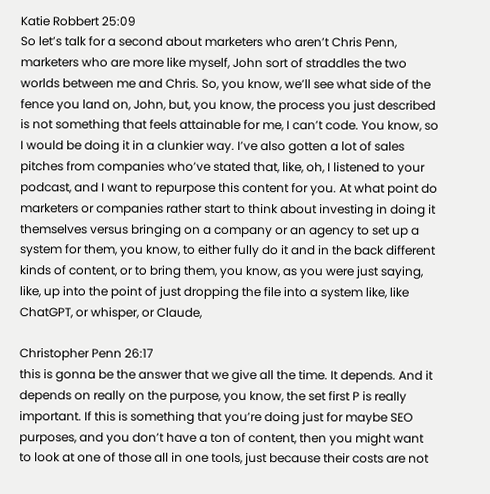Katie Robbert 25:09
So let’s talk for a second about marketers who aren’t Chris Penn, marketers who are more like myself, John sort of straddles the two worlds between me and Chris. So, you know, we’ll see what side of the fence you land on, John, but, you know, the process you just described is not something that feels attainable for me, I can’t code. You know, so I would be doing it in a clunkier way. I’ve also gotten a lot of sales pitches from companies who’ve stated that, like, oh, I listened to your podcast, and I want to repurpose this content for you. At what point do marketers or companies rather start to think about investing in doing it themselves versus bringing on a company or an agency to set up a system for them, you know, to either fully do it and in the back different kinds of content, or to bring them, you know, as you were just saying, like, up into the point of just dropping the file into a system like, like ChatGPT, or whisper, or Claude,

Christopher Penn 26:17
this is gonna be the answer that we give all the time. It depends. And it depends on really on the purpose, you know, the set first P is really important. If this is something that you’re doing just for maybe SEO purposes, and you don’t have a ton of content, then you might want to look at one of those all in one tools, just because their costs are not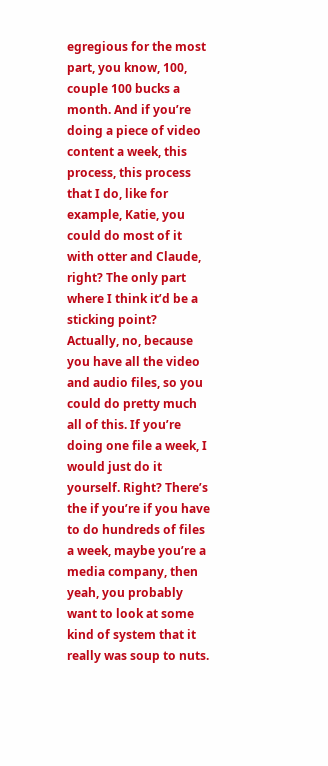egregious for the most part, you know, 100, couple 100 bucks a month. And if you’re doing a piece of video content a week, this process, this process that I do, like for example, Katie, you could do most of it with otter and Claude, right? The only part where I think it’d be a sticking point? Actually, no, because you have all the video and audio files, so you could do pretty much all of this. If you’re doing one file a week, I would just do it yourself. Right? There’s the if you’re if you have to do hundreds of files a week, maybe you’re a media company, then yeah, you probably want to look at some kind of system that it really was soup to nuts.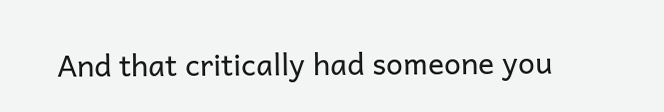And that critically had someone you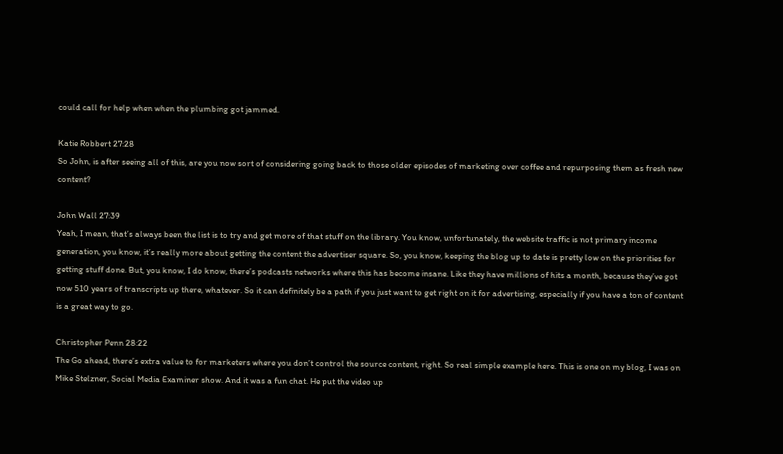could call for help when when the plumbing got jammed.

Katie Robbert 27:28
So John, is after seeing all of this, are you now sort of considering going back to those older episodes of marketing over coffee and repurposing them as fresh new content?

John Wall 27:39
Yeah, I mean, that’s always been the list is to try and get more of that stuff on the library. You know, unfortunately, the website traffic is not primary income generation, you know, it’s really more about getting the content the advertiser square. So, you know, keeping the blog up to date is pretty low on the priorities for getting stuff done. But, you know, I do know, there’s podcasts networks where this has become insane. Like they have millions of hits a month, because they’ve got now 510 years of transcripts up there, whatever. So it can definitely be a path if you just want to get right on it for advertising, especially if you have a ton of content is a great way to go.

Christopher Penn 28:22
The Go ahead, there’s extra value to for marketers where you don’t control the source content, right. So real simple example here. This is one on my blog, I was on Mike Stelzner, Social Media Examiner show. And it was a fun chat. He put the video up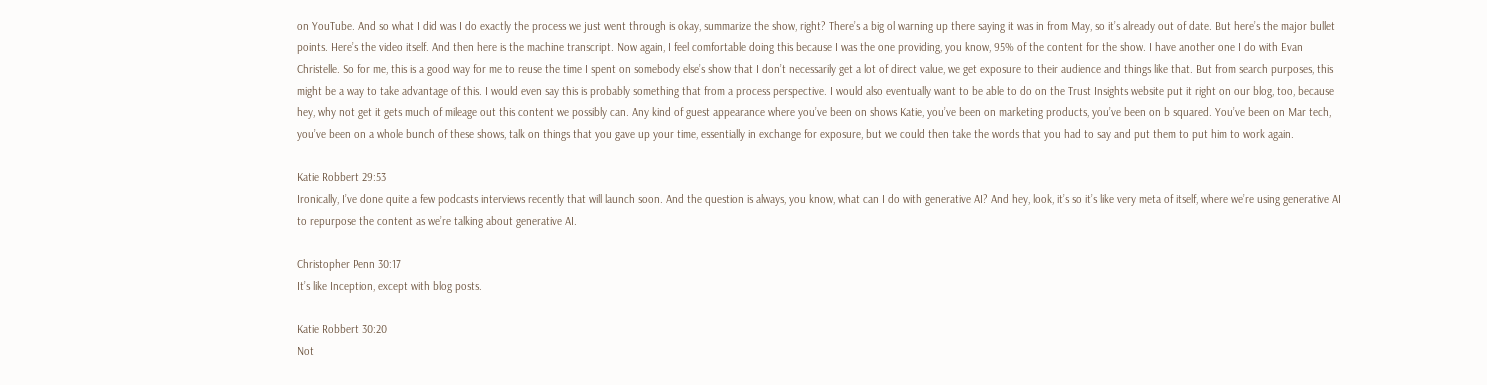on YouTube. And so what I did was I do exactly the process we just went through is okay, summarize the show, right? There’s a big ol warning up there saying it was in from May, so it’s already out of date. But here’s the major bullet points. Here’s the video itself. And then here is the machine transcript. Now again, I feel comfortable doing this because I was the one providing, you know, 95% of the content for the show. I have another one I do with Evan Christelle. So for me, this is a good way for me to reuse the time I spent on somebody else’s show that I don’t necessarily get a lot of direct value, we get exposure to their audience and things like that. But from search purposes, this might be a way to take advantage of this. I would even say this is probably something that from a process perspective. I would also eventually want to be able to do on the Trust Insights website put it right on our blog, too, because hey, why not get it gets much of mileage out this content we possibly can. Any kind of guest appearance where you’ve been on shows Katie, you’ve been on marketing products, you’ve been on b squared. You’ve been on Mar tech, you’ve been on a whole bunch of these shows, talk on things that you gave up your time, essentially in exchange for exposure, but we could then take the words that you had to say and put them to put him to work again.

Katie Robbert 29:53
Ironically, I’ve done quite a few podcasts interviews recently that will launch soon. And the question is always, you know, what can I do with generative AI? And hey, look, it’s so it’s like very meta of itself, where we’re using generative AI to repurpose the content as we’re talking about generative AI.

Christopher Penn 30:17
It’s like Inception, except with blog posts.

Katie Robbert 30:20
Not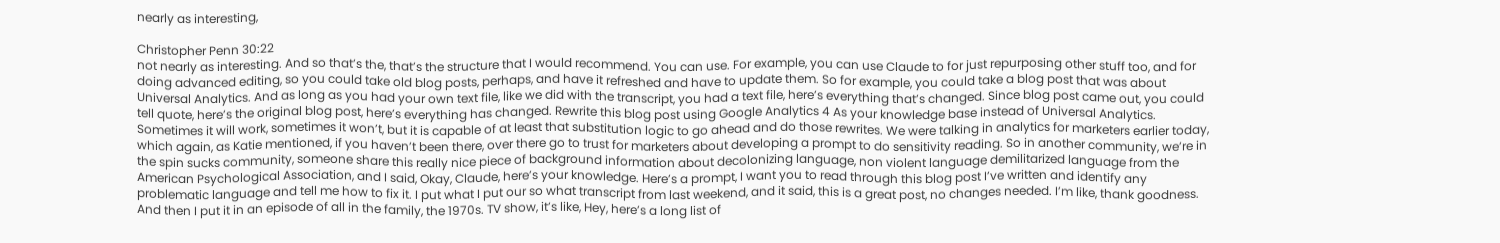nearly as interesting,

Christopher Penn 30:22
not nearly as interesting. And so that’s the, that’s the structure that I would recommend. You can use. For example, you can use Claude to for just repurposing other stuff too, and for doing advanced editing, so you could take old blog posts, perhaps, and have it refreshed and have to update them. So for example, you could take a blog post that was about Universal Analytics. And as long as you had your own text file, like we did with the transcript, you had a text file, here’s everything that’s changed. Since blog post came out, you could tell quote, here’s the original blog post, here’s everything has changed. Rewrite this blog post using Google Analytics 4 As your knowledge base instead of Universal Analytics. Sometimes it will work, sometimes it won’t, but it is capable of at least that substitution logic to go ahead and do those rewrites. We were talking in analytics for marketers earlier today, which again, as Katie mentioned, if you haven’t been there, over there go to trust for marketers about developing a prompt to do sensitivity reading. So in another community, we’re in the spin sucks community, someone share this really nice piece of background information about decolonizing language, non violent language demilitarized language from the American Psychological Association, and I said, Okay, Claude, here’s your knowledge. Here’s a prompt, I want you to read through this blog post I’ve written and identify any problematic language and tell me how to fix it. I put what I put our so what transcript from last weekend, and it said, this is a great post, no changes needed. I’m like, thank goodness. And then I put it in an episode of all in the family, the 1970s. TV show, it’s like, Hey, here’s a long list of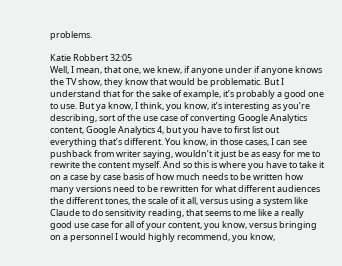problems.

Katie Robbert 32:05
Well, I mean, that one, we knew, if anyone under if anyone knows the TV show, they know that would be problematic. But I understand that for the sake of example, it’s probably a good one to use. But ya know, I think, you know, it’s interesting as you’re describing, sort of the use case of converting Google Analytics content, Google Analytics 4, but you have to first list out everything that’s different. You know, in those cases, I can see pushback from writer saying, wouldn’t it just be as easy for me to rewrite the content myself. And so this is where you have to take it on a case by case basis of how much needs to be written how many versions need to be rewritten for what different audiences the different tones, the scale of it all, versus using a system like Claude to do sensitivity reading, that seems to me like a really good use case for all of your content, you know, versus bringing on a personnel I would highly recommend, you know,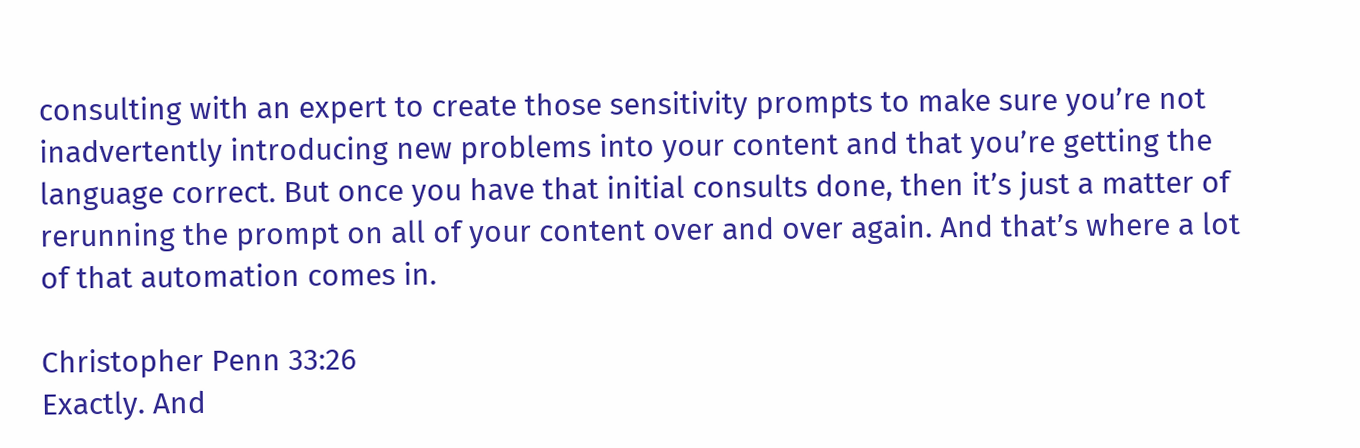consulting with an expert to create those sensitivity prompts to make sure you’re not inadvertently introducing new problems into your content and that you’re getting the language correct. But once you have that initial consults done, then it’s just a matter of rerunning the prompt on all of your content over and over again. And that’s where a lot of that automation comes in.

Christopher Penn 33:26
Exactly. And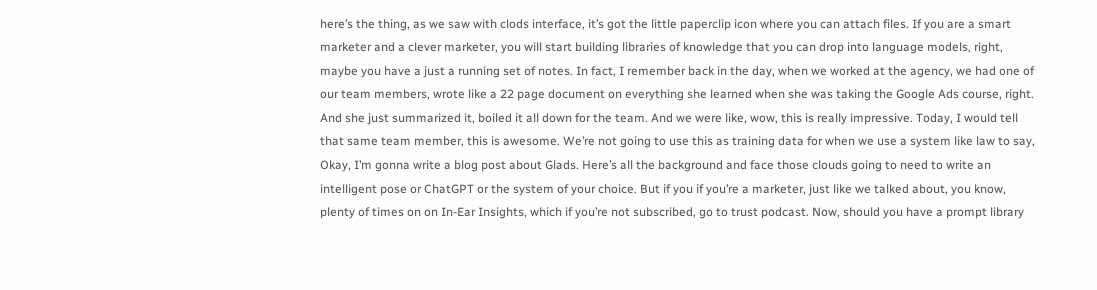here’s the thing, as we saw with clods interface, it’s got the little paperclip icon where you can attach files. If you are a smart marketer and a clever marketer, you will start building libraries of knowledge that you can drop into language models, right, maybe you have a just a running set of notes. In fact, I remember back in the day, when we worked at the agency, we had one of our team members, wrote like a 22 page document on everything she learned when she was taking the Google Ads course, right. And she just summarized it, boiled it all down for the team. And we were like, wow, this is really impressive. Today, I would tell that same team member, this is awesome. We’re not going to use this as training data for when we use a system like law to say, Okay, I’m gonna write a blog post about Glads. Here’s all the background and face those clouds going to need to write an intelligent pose or ChatGPT or the system of your choice. But if you if you’re a marketer, just like we talked about, you know, plenty of times on on In-Ear Insights, which if you’re not subscribed, go to trust podcast. Now, should you have a prompt library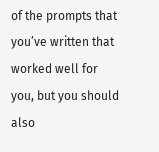of the prompts that you’ve written that worked well for you, but you should also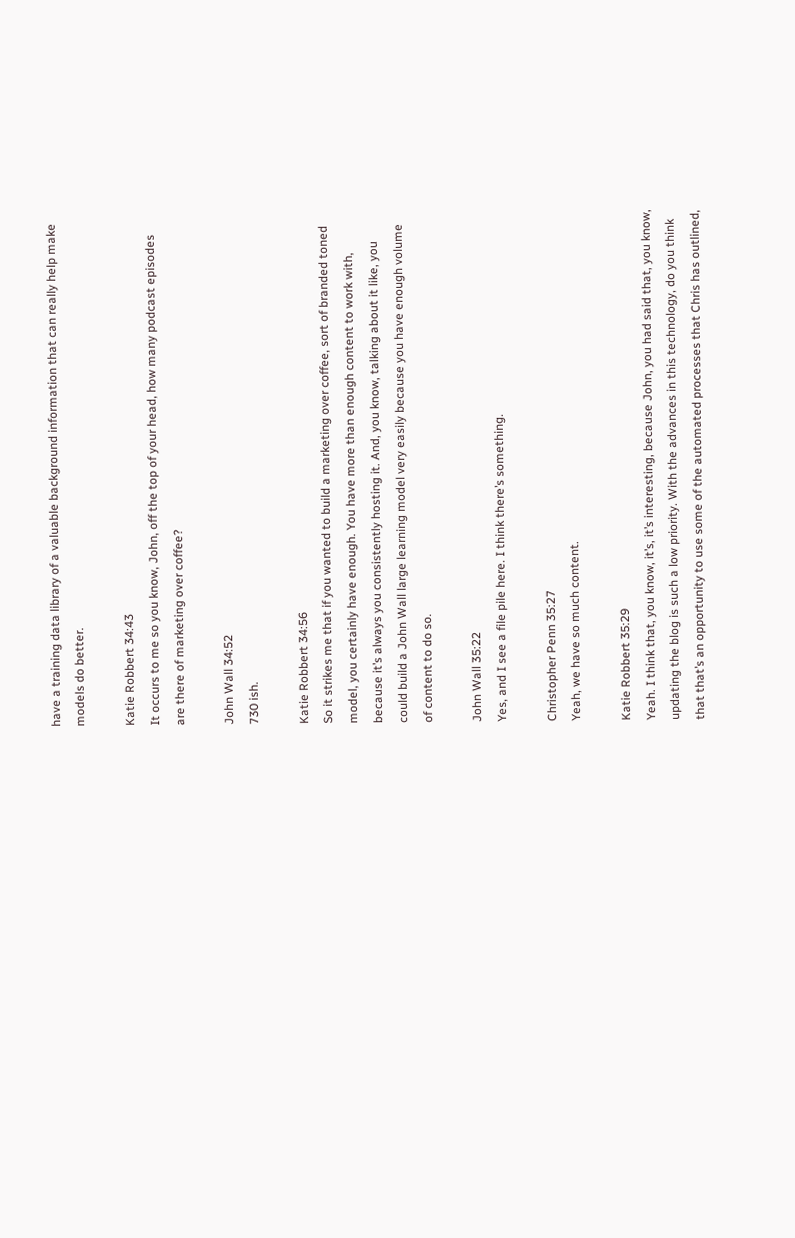have a training data library of a valuable background information that can really help make models do better.

Katie Robbert 34:43
It occurs to me so you know, John, off the top of your head, how many podcast episodes are there of marketing over coffee?

John Wall 34:52
730 ish.

Katie Robbert 34:56
So it strikes me that if you wanted to build a marketing over coffee, sort of branded toned model, you certainly have enough. You have more than enough content to work with, because it’s always you consistently hosting it. And, you know, talking about it like, you could build a John Wall large learning model very easily because you have enough volume of content to do so.

John Wall 35:22
Yes, and I see a file pile here. I think there’s something.

Christopher Penn 35:27
Yeah, we have so much content.

Katie Robbert 35:29
Yeah. I think that, you know, it’s, it’s interesting, because John, you had said that, you know, updating the blog is such a low priority. With the advances in this technology, do you think that that’s an opportunity to use some of the automated processes that Chris has outlined,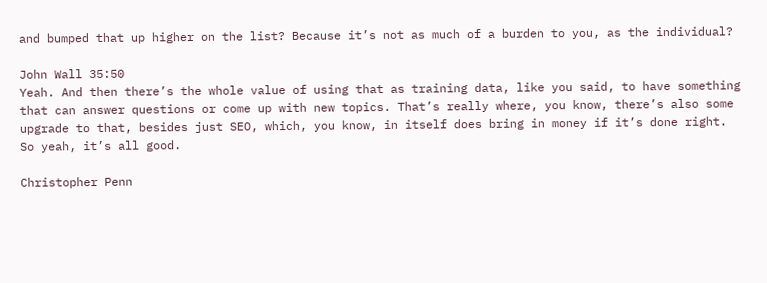and bumped that up higher on the list? Because it’s not as much of a burden to you, as the individual?

John Wall 35:50
Yeah. And then there’s the whole value of using that as training data, like you said, to have something that can answer questions or come up with new topics. That’s really where, you know, there’s also some upgrade to that, besides just SEO, which, you know, in itself does bring in money if it’s done right. So yeah, it’s all good.

Christopher Penn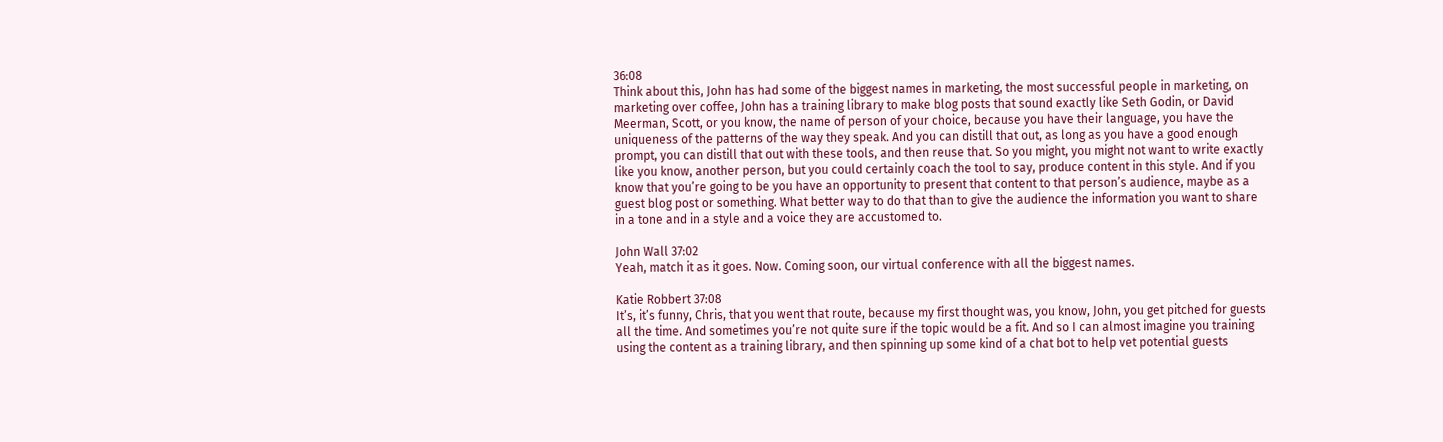36:08
Think about this, John has had some of the biggest names in marketing, the most successful people in marketing, on marketing over coffee, John has a training library to make blog posts that sound exactly like Seth Godin, or David Meerman, Scott, or you know, the name of person of your choice, because you have their language, you have the uniqueness of the patterns of the way they speak. And you can distill that out, as long as you have a good enough prompt, you can distill that out with these tools, and then reuse that. So you might, you might not want to write exactly like you know, another person, but you could certainly coach the tool to say, produce content in this style. And if you know that you’re going to be you have an opportunity to present that content to that person’s audience, maybe as a guest blog post or something. What better way to do that than to give the audience the information you want to share in a tone and in a style and a voice they are accustomed to.

John Wall 37:02
Yeah, match it as it goes. Now. Coming soon, our virtual conference with all the biggest names.

Katie Robbert 37:08
It’s, it’s funny, Chris, that you went that route, because my first thought was, you know, John, you get pitched for guests all the time. And sometimes you’re not quite sure if the topic would be a fit. And so I can almost imagine you training using the content as a training library, and then spinning up some kind of a chat bot to help vet potential guests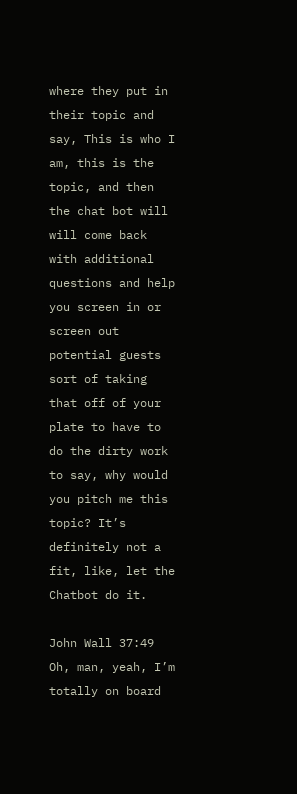where they put in their topic and say, This is who I am, this is the topic, and then the chat bot will will come back with additional questions and help you screen in or screen out potential guests sort of taking that off of your plate to have to do the dirty work to say, why would you pitch me this topic? It’s definitely not a fit, like, let the Chatbot do it.

John Wall 37:49
Oh, man, yeah, I’m totally on board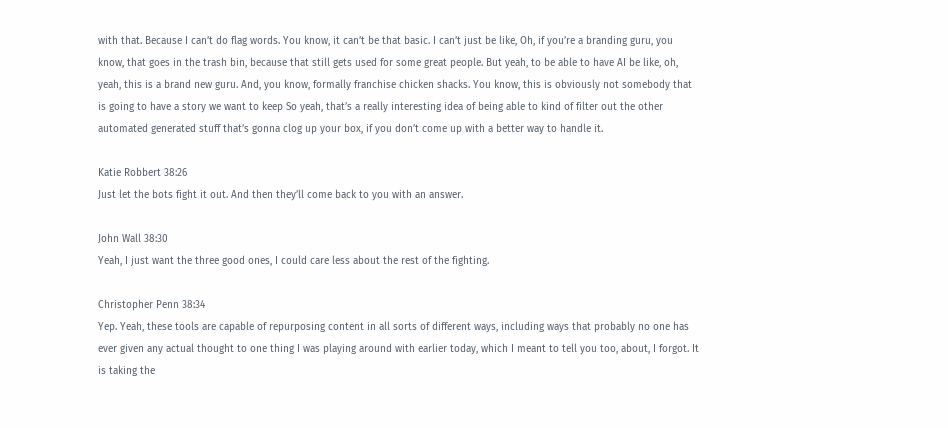with that. Because I can’t do flag words. You know, it can’t be that basic. I can’t just be like, Oh, if you’re a branding guru, you know, that goes in the trash bin, because that still gets used for some great people. But yeah, to be able to have AI be like, oh, yeah, this is a brand new guru. And, you know, formally franchise chicken shacks. You know, this is obviously not somebody that is going to have a story we want to keep So yeah, that’s a really interesting idea of being able to kind of filter out the other automated generated stuff that’s gonna clog up your box, if you don’t come up with a better way to handle it.

Katie Robbert 38:26
Just let the bots fight it out. And then they’ll come back to you with an answer.

John Wall 38:30
Yeah, I just want the three good ones, I could care less about the rest of the fighting.

Christopher Penn 38:34
Yep. Yeah, these tools are capable of repurposing content in all sorts of different ways, including ways that probably no one has ever given any actual thought to one thing I was playing around with earlier today, which I meant to tell you too, about, I forgot. It is taking the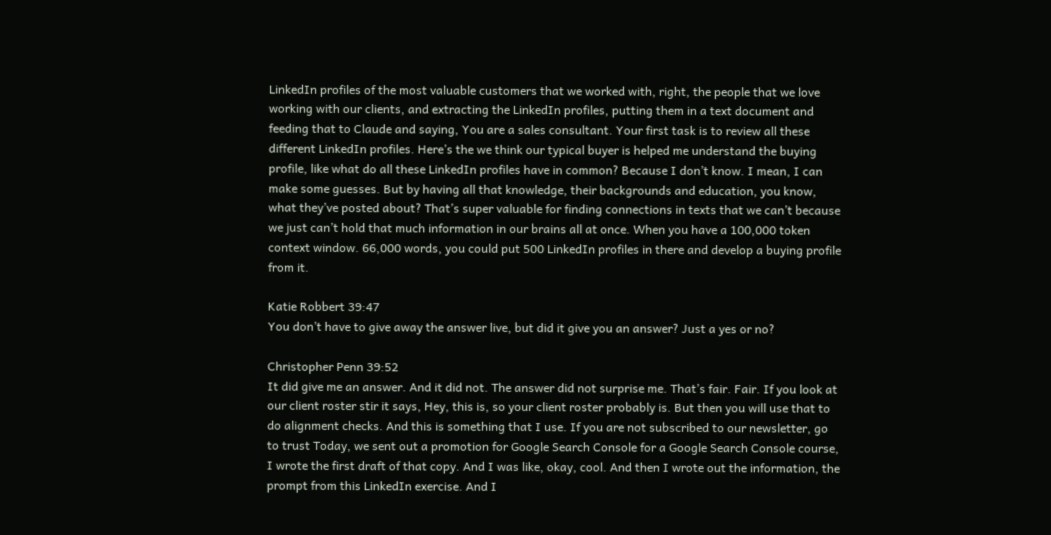LinkedIn profiles of the most valuable customers that we worked with, right, the people that we love working with our clients, and extracting the LinkedIn profiles, putting them in a text document and feeding that to Claude and saying, You are a sales consultant. Your first task is to review all these different LinkedIn profiles. Here’s the we think our typical buyer is helped me understand the buying profile, like what do all these LinkedIn profiles have in common? Because I don’t know. I mean, I can make some guesses. But by having all that knowledge, their backgrounds and education, you know, what they’ve posted about? That’s super valuable for finding connections in texts that we can’t because we just can’t hold that much information in our brains all at once. When you have a 100,000 token context window. 66,000 words, you could put 500 LinkedIn profiles in there and develop a buying profile from it.

Katie Robbert 39:47
You don’t have to give away the answer live, but did it give you an answer? Just a yes or no?

Christopher Penn 39:52
It did give me an answer. And it did not. The answer did not surprise me. That’s fair. Fair. If you look at our client roster stir it says, Hey, this is, so your client roster probably is. But then you will use that to do alignment checks. And this is something that I use. If you are not subscribed to our newsletter, go to trust Today, we sent out a promotion for Google Search Console for a Google Search Console course, I wrote the first draft of that copy. And I was like, okay, cool. And then I wrote out the information, the prompt from this LinkedIn exercise. And I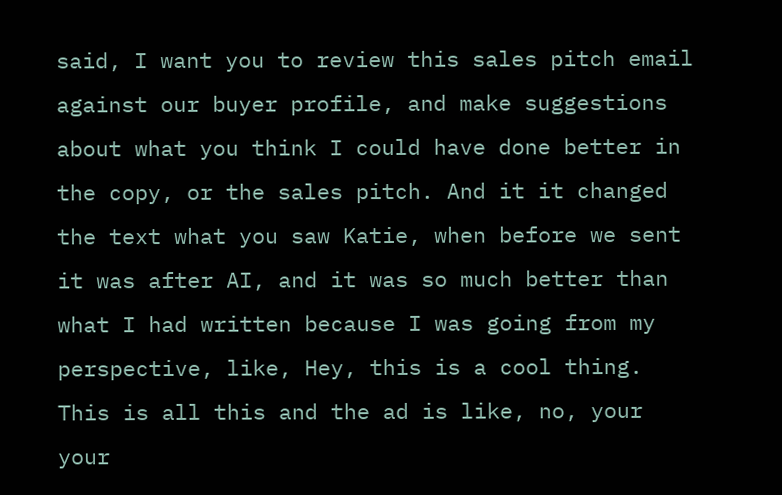said, I want you to review this sales pitch email against our buyer profile, and make suggestions about what you think I could have done better in the copy, or the sales pitch. And it it changed the text what you saw Katie, when before we sent it was after AI, and it was so much better than what I had written because I was going from my perspective, like, Hey, this is a cool thing. This is all this and the ad is like, no, your your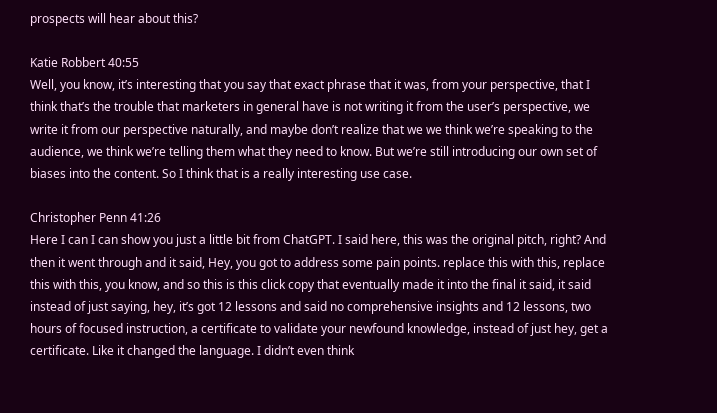prospects will hear about this?

Katie Robbert 40:55
Well, you know, it’s interesting that you say that exact phrase that it was, from your perspective, that I think that’s the trouble that marketers in general have is not writing it from the user’s perspective, we write it from our perspective naturally, and maybe don’t realize that we we think we’re speaking to the audience, we think we’re telling them what they need to know. But we’re still introducing our own set of biases into the content. So I think that is a really interesting use case.

Christopher Penn 41:26
Here I can I can show you just a little bit from ChatGPT. I said here, this was the original pitch, right? And then it went through and it said, Hey, you got to address some pain points. replace this with this, replace this with this, you know, and so this is this click copy that eventually made it into the final it said, it said instead of just saying, hey, it’s got 12 lessons and said no comprehensive insights and 12 lessons, two hours of focused instruction, a certificate to validate your newfound knowledge, instead of just hey, get a certificate. Like it changed the language. I didn’t even think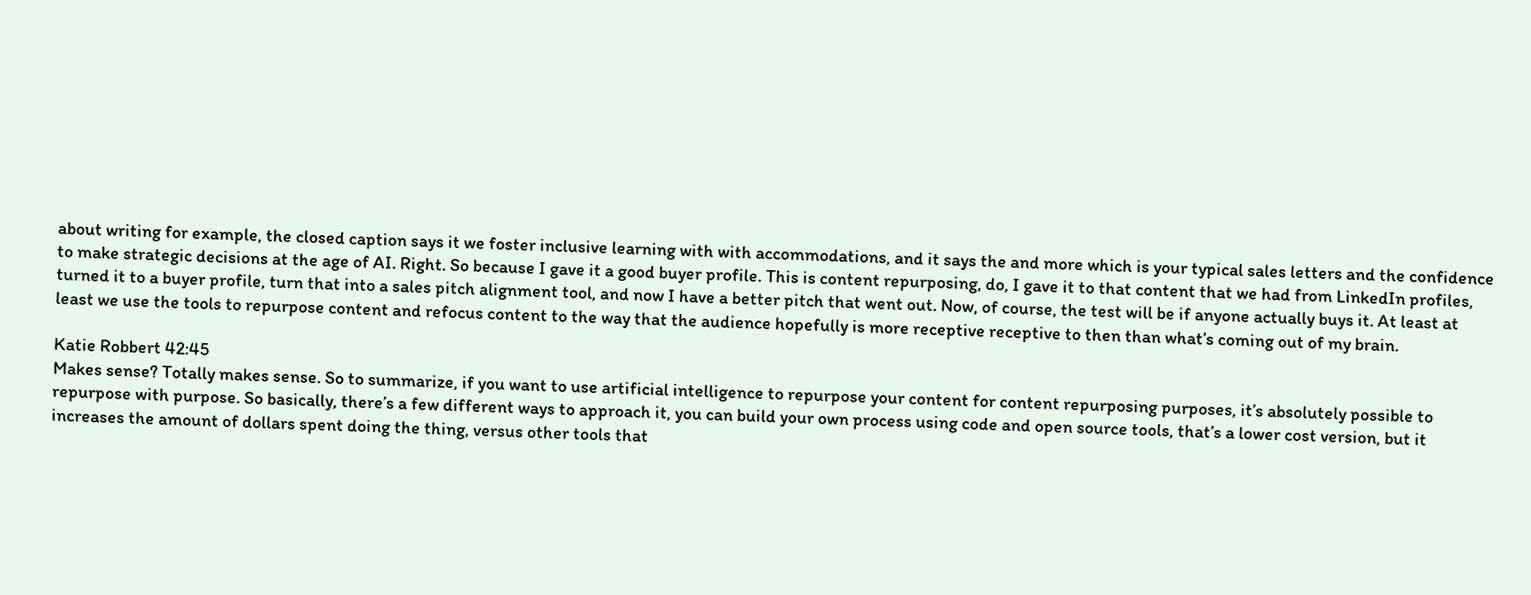about writing for example, the closed caption says it we foster inclusive learning with with accommodations, and it says the and more which is your typical sales letters and the confidence to make strategic decisions at the age of AI. Right. So because I gave it a good buyer profile. This is content repurposing, do, I gave it to that content that we had from LinkedIn profiles, turned it to a buyer profile, turn that into a sales pitch alignment tool, and now I have a better pitch that went out. Now, of course, the test will be if anyone actually buys it. At least at least we use the tools to repurpose content and refocus content to the way that the audience hopefully is more receptive receptive to then than what’s coming out of my brain.

Katie Robbert 42:45
Makes sense? Totally makes sense. So to summarize, if you want to use artificial intelligence to repurpose your content for content repurposing purposes, it’s absolutely possible to repurpose with purpose. So basically, there’s a few different ways to approach it, you can build your own process using code and open source tools, that’s a lower cost version, but it increases the amount of dollars spent doing the thing, versus other tools that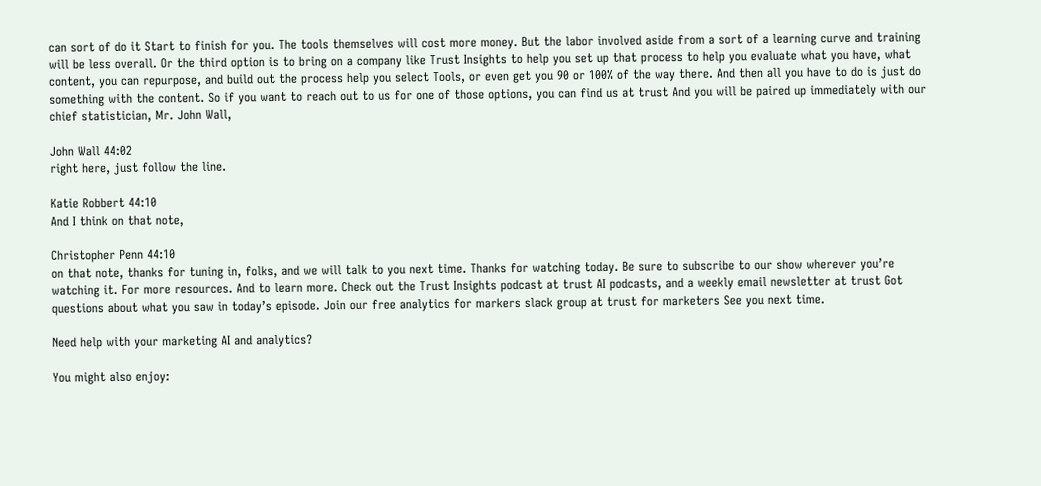can sort of do it Start to finish for you. The tools themselves will cost more money. But the labor involved aside from a sort of a learning curve and training will be less overall. Or the third option is to bring on a company like Trust Insights to help you set up that process to help you evaluate what you have, what content, you can repurpose, and build out the process help you select Tools, or even get you 90 or 100% of the way there. And then all you have to do is just do something with the content. So if you want to reach out to us for one of those options, you can find us at trust And you will be paired up immediately with our chief statistician, Mr. John Wall,

John Wall 44:02
right here, just follow the line.

Katie Robbert 44:10
And I think on that note,

Christopher Penn 44:10
on that note, thanks for tuning in, folks, and we will talk to you next time. Thanks for watching today. Be sure to subscribe to our show wherever you’re watching it. For more resources. And to learn more. Check out the Trust Insights podcast at trust AI podcasts, and a weekly email newsletter at trust Got questions about what you saw in today’s episode. Join our free analytics for markers slack group at trust for marketers See you next time.

Need help with your marketing AI and analytics?

You might also enjoy: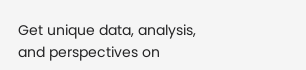Get unique data, analysis, and perspectives on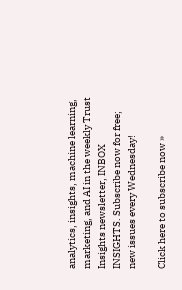analytics, insights, machine learning, marketing, and AI in the weekly Trust Insights newsletter, INBOX INSIGHTS. Subscribe now for free; new issues every Wednesday!

Click here to subscribe now »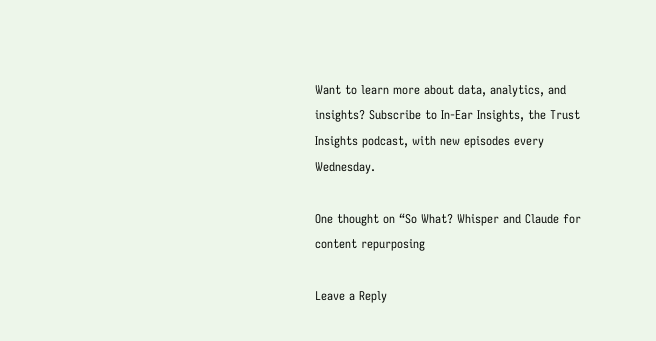Want to learn more about data, analytics, and insights? Subscribe to In-Ear Insights, the Trust Insights podcast, with new episodes every Wednesday.

One thought on “So What? Whisper and Claude for content repurposing

Leave a Reply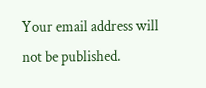Your email address will not be published.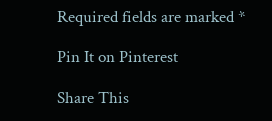Required fields are marked *

Pin It on Pinterest

Share This